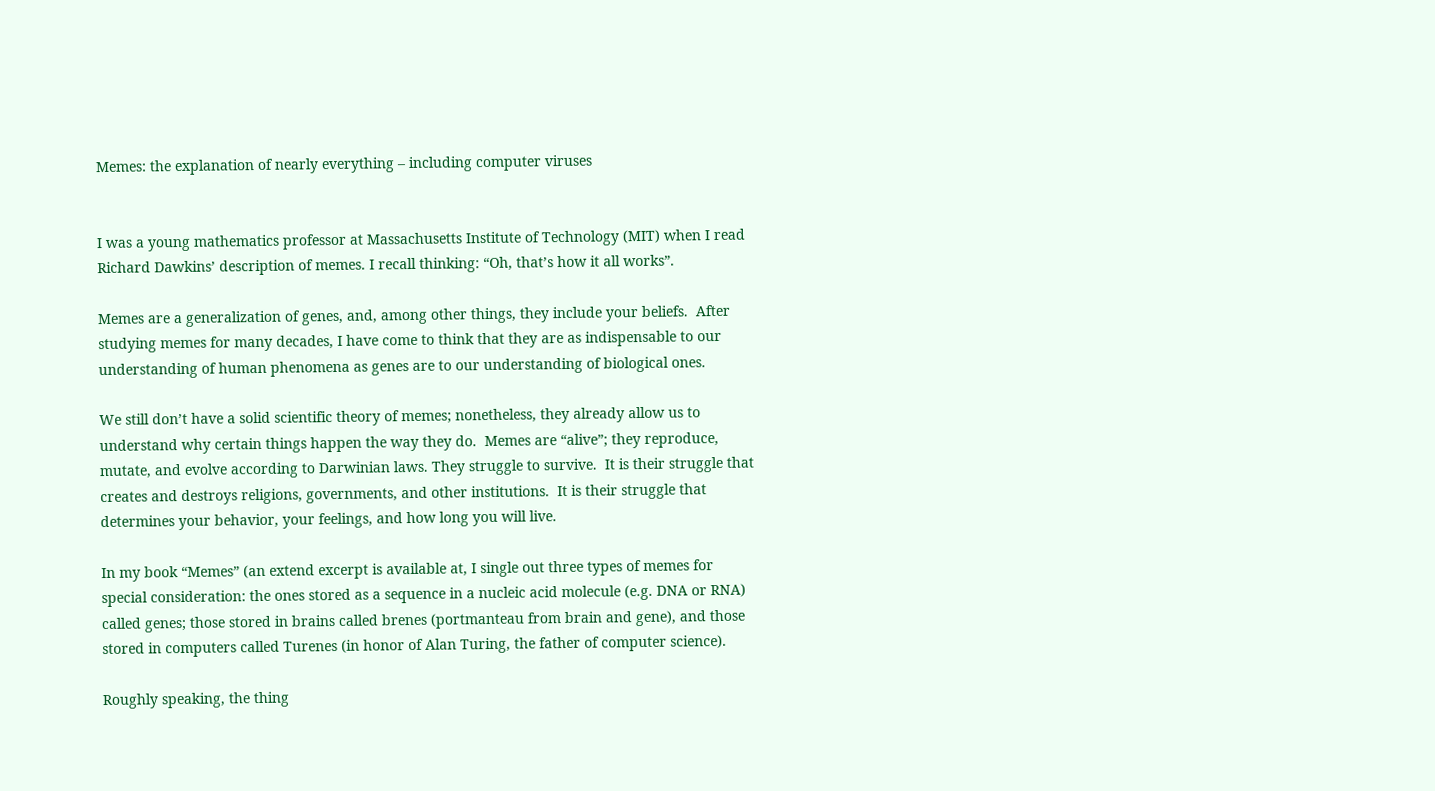Memes: the explanation of nearly everything – including computer viruses


I was a young mathematics professor at Massachusetts Institute of Technology (MIT) when I read Richard Dawkins’ description of memes. I recall thinking: “Oh, that’s how it all works”.

Memes are a generalization of genes, and, among other things, they include your beliefs.  After studying memes for many decades, I have come to think that they are as indispensable to our understanding of human phenomena as genes are to our understanding of biological ones.

We still don’t have a solid scientific theory of memes; nonetheless, they already allow us to understand why certain things happen the way they do.  Memes are “alive”; they reproduce, mutate, and evolve according to Darwinian laws. They struggle to survive.  It is their struggle that creates and destroys religions, governments, and other institutions.  It is their struggle that determines your behavior, your feelings, and how long you will live.

In my book “Memes” (an extend excerpt is available at, I single out three types of memes for special consideration: the ones stored as a sequence in a nucleic acid molecule (e.g. DNA or RNA) called genes; those stored in brains called brenes (portmanteau from brain and gene), and those stored in computers called Turenes (in honor of Alan Turing, the father of computer science).

Roughly speaking, the thing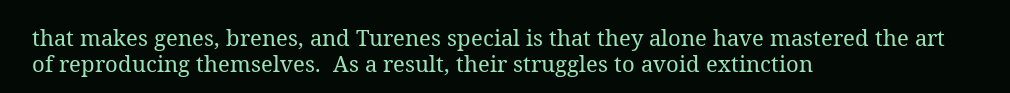that makes genes, brenes, and Turenes special is that they alone have mastered the art of reproducing themselves.  As a result, their struggles to avoid extinction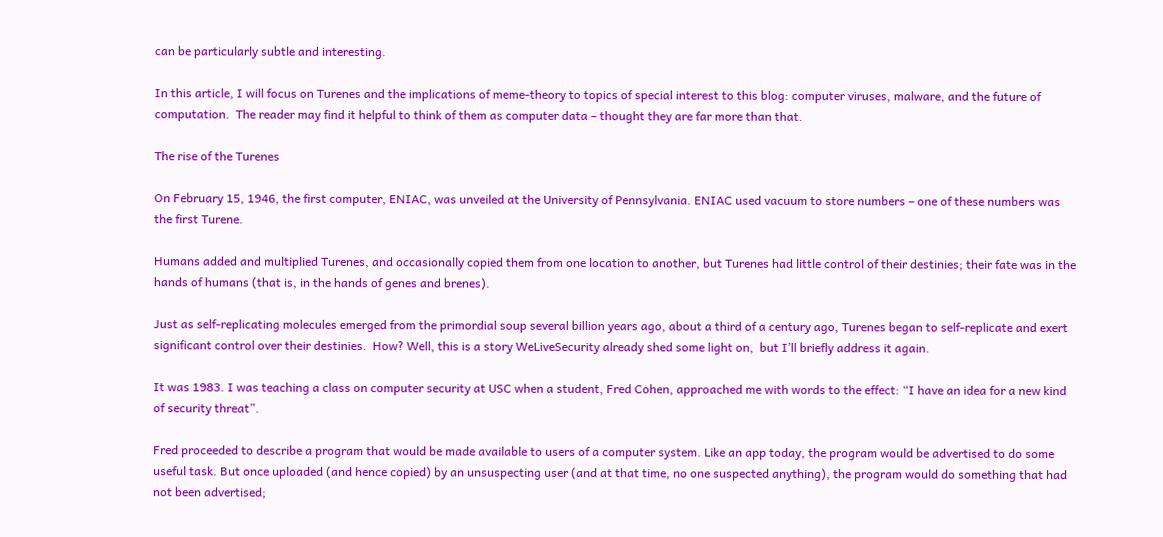can be particularly subtle and interesting.

In this article, I will focus on Turenes and the implications of meme-theory to topics of special interest to this blog: computer viruses, malware, and the future of computation.  The reader may find it helpful to think of them as computer data – thought they are far more than that.

The rise of the Turenes

On February 15, 1946, the first computer, ENIAC, was unveiled at the University of Pennsylvania. ENIAC used vacuum to store numbers – one of these numbers was the first Turene.

Humans added and multiplied Turenes, and occasionally copied them from one location to another, but Turenes had little control of their destinies; their fate was in the hands of humans (that is, in the hands of genes and brenes).

Just as self-replicating molecules emerged from the primordial soup several billion years ago, about a third of a century ago, Turenes began to self-replicate and exert significant control over their destinies.  How? Well, this is a story WeLiveSecurity already shed some light on,  but I’ll briefly address it again.

It was 1983. I was teaching a class on computer security at USC when a student, Fred Cohen, approached me with words to the effect: “I have an idea for a new kind of security threat”.

Fred proceeded to describe a program that would be made available to users of a computer system. Like an app today, the program would be advertised to do some useful task. But once uploaded (and hence copied) by an unsuspecting user (and at that time, no one suspected anything), the program would do something that had not been advertised;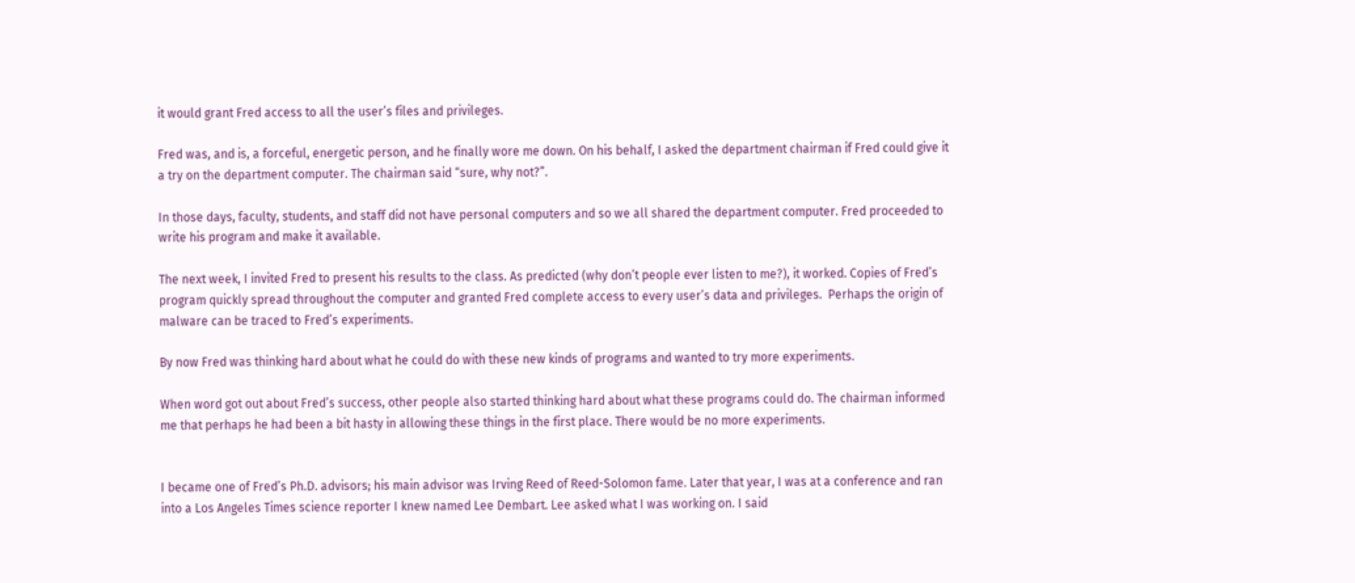it would grant Fred access to all the user’s files and privileges.

Fred was, and is, a forceful, energetic person, and he finally wore me down. On his behalf, I asked the department chairman if Fred could give it a try on the department computer. The chairman said “sure, why not?”.

In those days, faculty, students, and staff did not have personal computers and so we all shared the department computer. Fred proceeded to write his program and make it available.

The next week, I invited Fred to present his results to the class. As predicted (why don’t people ever listen to me?), it worked. Copies of Fred’s program quickly spread throughout the computer and granted Fred complete access to every user’s data and privileges.  Perhaps the origin of malware can be traced to Fred’s experiments.

By now Fred was thinking hard about what he could do with these new kinds of programs and wanted to try more experiments.

When word got out about Fred’s success, other people also started thinking hard about what these programs could do. The chairman informed me that perhaps he had been a bit hasty in allowing these things in the first place. There would be no more experiments.


I became one of Fred’s Ph.D. advisors; his main advisor was Irving Reed of Reed-Solomon fame. Later that year, I was at a conference and ran into a Los Angeles Times science reporter I knew named Lee Dembart. Lee asked what I was working on. I said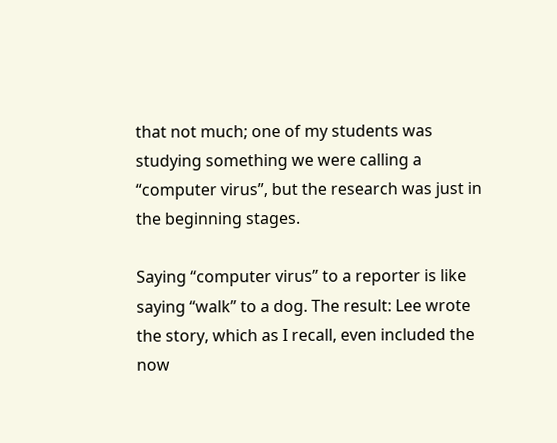that not much; one of my students was studying something we were calling a “computer virus”, but the research was just in the beginning stages.

Saying “computer virus” to a reporter is like saying “walk” to a dog. The result: Lee wrote the story, which as I recall, even included the now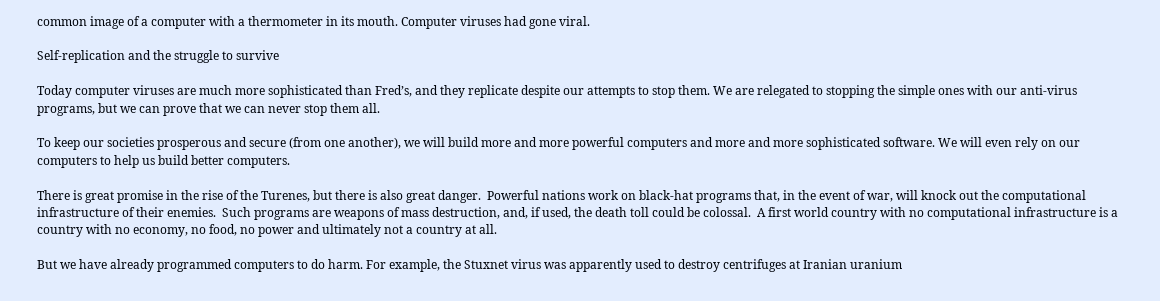common image of a computer with a thermometer in its mouth. Computer viruses had gone viral.

Self-replication and the struggle to survive

Today computer viruses are much more sophisticated than Fred’s, and they replicate despite our attempts to stop them. We are relegated to stopping the simple ones with our anti-virus programs, but we can prove that we can never stop them all.

To keep our societies prosperous and secure (from one another), we will build more and more powerful computers and more and more sophisticated software. We will even rely on our computers to help us build better computers.

There is great promise in the rise of the Turenes, but there is also great danger.  Powerful nations work on black-hat programs that, in the event of war, will knock out the computational infrastructure of their enemies.  Such programs are weapons of mass destruction, and, if used, the death toll could be colossal.  A first world country with no computational infrastructure is a country with no economy, no food, no power and ultimately not a country at all.

But we have already programmed computers to do harm. For example, the Stuxnet virus was apparently used to destroy centrifuges at Iranian uranium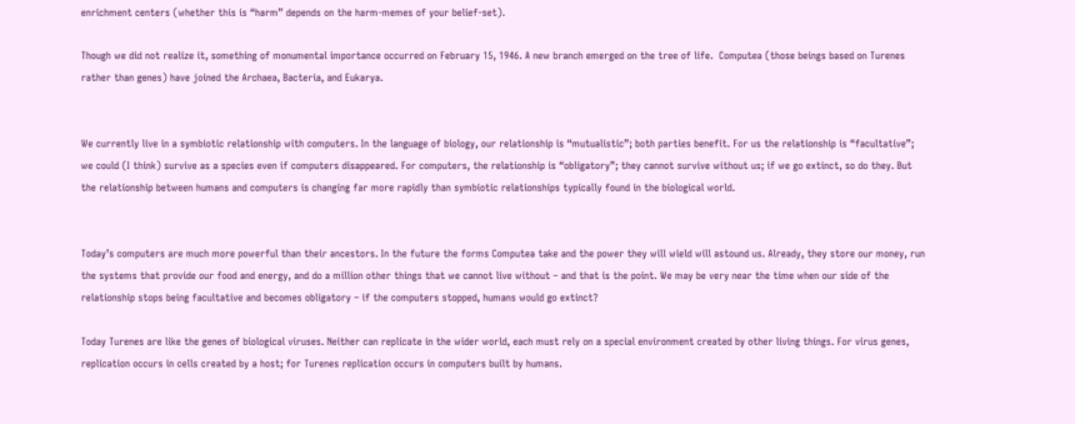enrichment centers (whether this is “harm” depends on the harm-memes of your belief-set).

Though we did not realize it, something of monumental importance occurred on February 15, 1946. A new branch emerged on the tree of life.  Computea (those beings based on Turenes rather than genes) have joined the Archaea, Bacteria, and Eukarya.


We currently live in a symbiotic relationship with computers. In the language of biology, our relationship is “mutualistic”; both parties benefit. For us the relationship is “facultative”; we could (I think) survive as a species even if computers disappeared. For computers, the relationship is “obligatory”; they cannot survive without us; if we go extinct, so do they. But the relationship between humans and computers is changing far more rapidly than symbiotic relationships typically found in the biological world.


Today’s computers are much more powerful than their ancestors. In the future the forms Computea take and the power they will wield will astound us. Already, they store our money, run the systems that provide our food and energy, and do a million other things that we cannot live without – and that is the point. We may be very near the time when our side of the relationship stops being facultative and becomes obligatory – if the computers stopped, humans would go extinct?

Today Turenes are like the genes of biological viruses. Neither can replicate in the wider world, each must rely on a special environment created by other living things. For virus genes, replication occurs in cells created by a host; for Turenes replication occurs in computers built by humans.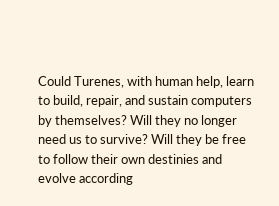Could Turenes, with human help, learn to build, repair, and sustain computers by themselves? Will they no longer need us to survive? Will they be free to follow their own destinies and evolve according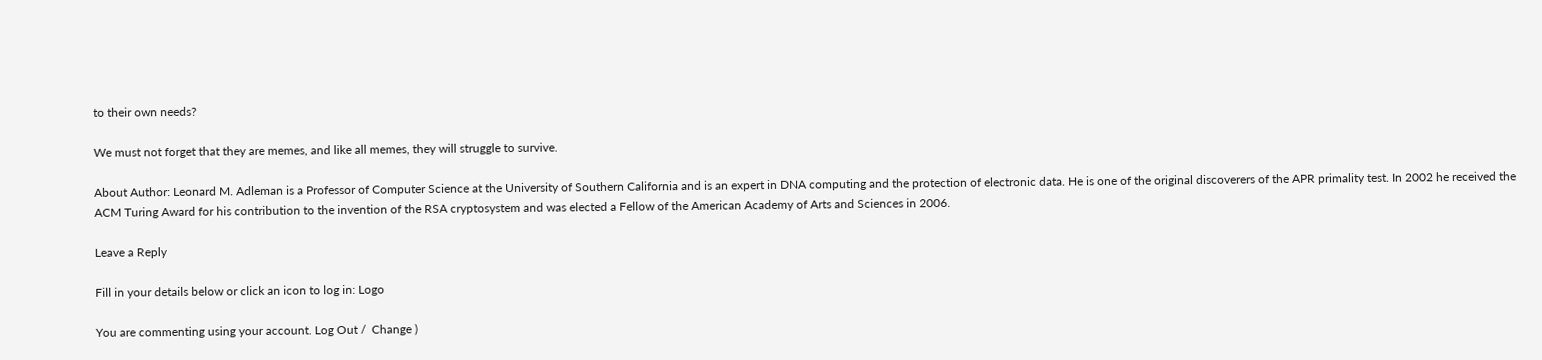to their own needs?

We must not forget that they are memes, and like all memes, they will struggle to survive.

About Author: Leonard M. Adleman is a Professor of Computer Science at the University of Southern California and is an expert in DNA computing and the protection of electronic data. He is one of the original discoverers of the APR primality test. In 2002 he received the ACM Turing Award for his contribution to the invention of the RSA cryptosystem and was elected a Fellow of the American Academy of Arts and Sciences in 2006.

Leave a Reply

Fill in your details below or click an icon to log in: Logo

You are commenting using your account. Log Out /  Change )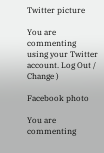Twitter picture

You are commenting using your Twitter account. Log Out /  Change )

Facebook photo

You are commenting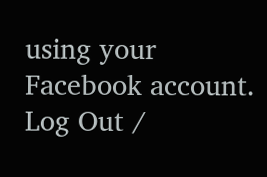using your Facebook account. Log Out /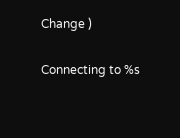Change )

Connecting to %s